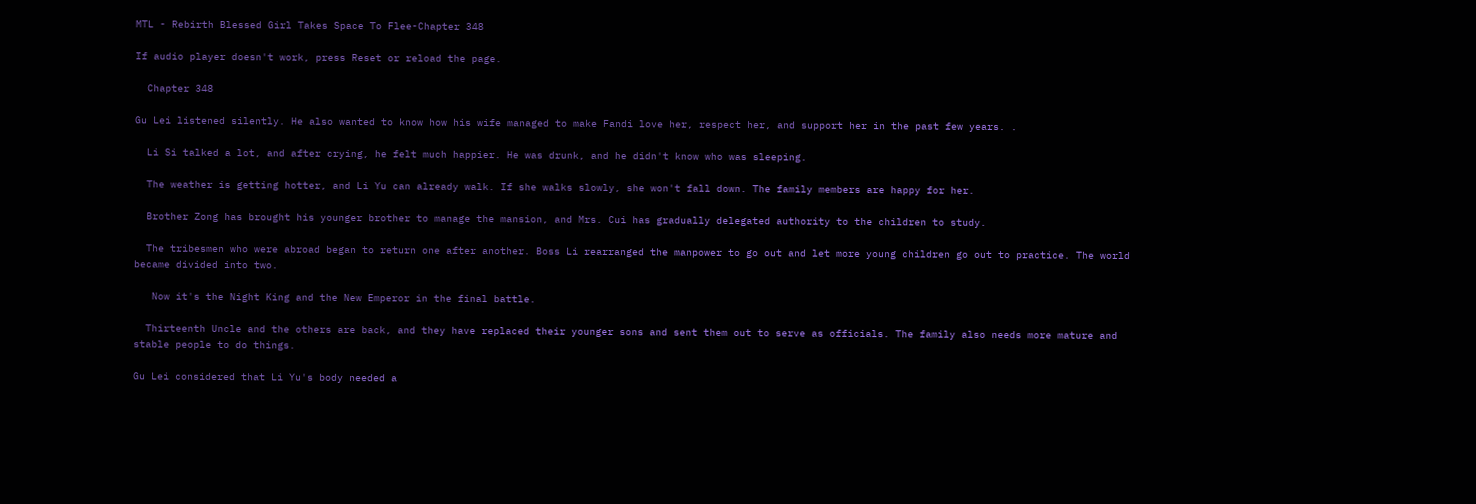MTL - Rebirth Blessed Girl Takes Space To Flee-Chapter 348

If audio player doesn't work, press Reset or reload the page.

  Chapter 348

Gu Lei listened silently. He also wanted to know how his wife managed to make Fandi love her, respect her, and support her in the past few years. .

  Li Si talked a lot, and after crying, he felt much happier. He was drunk, and he didn't know who was sleeping.

  The weather is getting hotter, and Li Yu can already walk. If she walks slowly, she won't fall down. The family members are happy for her.

  Brother Zong has brought his younger brother to manage the mansion, and Mrs. Cui has gradually delegated authority to the children to study.

  The tribesmen who were abroad began to return one after another. Boss Li rearranged the manpower to go out and let more young children go out to practice. The world became divided into two.

   Now it's the Night King and the New Emperor in the final battle.

  Thirteenth Uncle and the others are back, and they have replaced their younger sons and sent them out to serve as officials. The family also needs more mature and stable people to do things.

Gu Lei considered that Li Yu's body needed a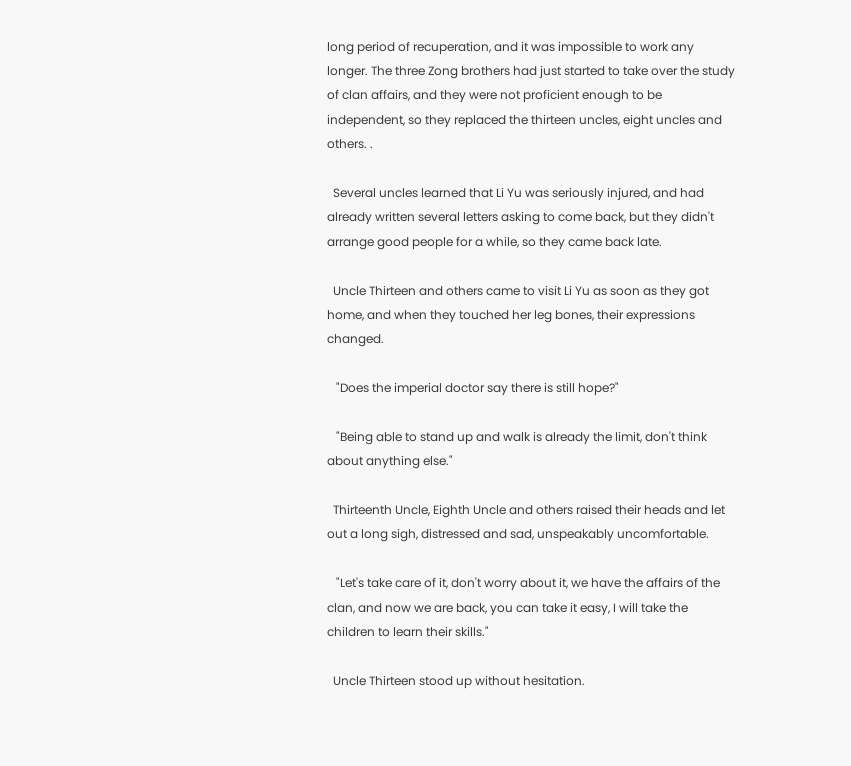long period of recuperation, and it was impossible to work any longer. The three Zong brothers had just started to take over the study of clan affairs, and they were not proficient enough to be independent, so they replaced the thirteen uncles, eight uncles and others. .

  Several uncles learned that Li Yu was seriously injured, and had already written several letters asking to come back, but they didn't arrange good people for a while, so they came back late.

  Uncle Thirteen and others came to visit Li Yu as soon as they got home, and when they touched her leg bones, their expressions changed.

   "Does the imperial doctor say there is still hope?"

   "Being able to stand up and walk is already the limit, don't think about anything else."

  Thirteenth Uncle, Eighth Uncle and others raised their heads and let out a long sigh, distressed and sad, unspeakably uncomfortable.

   "Let's take care of it, don't worry about it, we have the affairs of the clan, and now we are back, you can take it easy, I will take the children to learn their skills."

  Uncle Thirteen stood up without hesitation.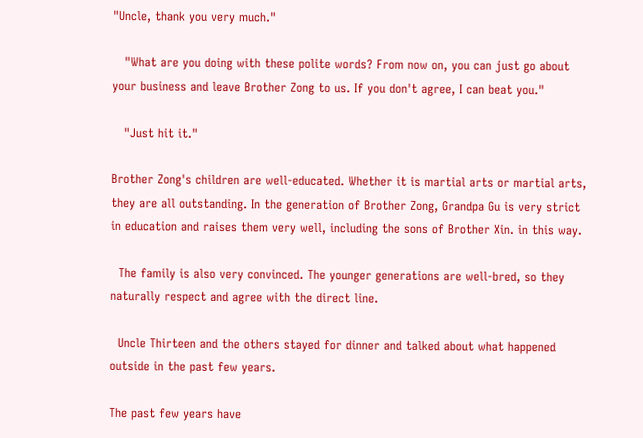"Uncle, thank you very much."

   "What are you doing with these polite words? From now on, you can just go about your business and leave Brother Zong to us. If you don't agree, I can beat you."

   "Just hit it."

Brother Zong's children are well-educated. Whether it is martial arts or martial arts, they are all outstanding. In the generation of Brother Zong, Grandpa Gu is very strict in education and raises them very well, including the sons of Brother Xin. in this way.

  The family is also very convinced. The younger generations are well-bred, so they naturally respect and agree with the direct line.

  Uncle Thirteen and the others stayed for dinner and talked about what happened outside in the past few years.

The past few years have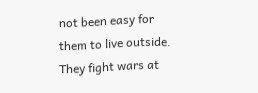not been easy for them to live outside. They fight wars at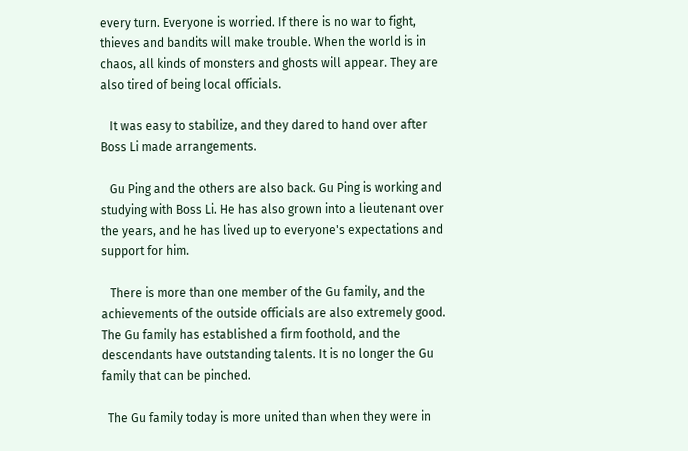every turn. Everyone is worried. If there is no war to fight, thieves and bandits will make trouble. When the world is in chaos, all kinds of monsters and ghosts will appear. They are also tired of being local officials.

   It was easy to stabilize, and they dared to hand over after Boss Li made arrangements.

   Gu Ping and the others are also back. Gu Ping is working and studying with Boss Li. He has also grown into a lieutenant over the years, and he has lived up to everyone's expectations and support for him.

   There is more than one member of the Gu family, and the achievements of the outside officials are also extremely good. The Gu family has established a firm foothold, and the descendants have outstanding talents. It is no longer the Gu family that can be pinched.

  The Gu family today is more united than when they were in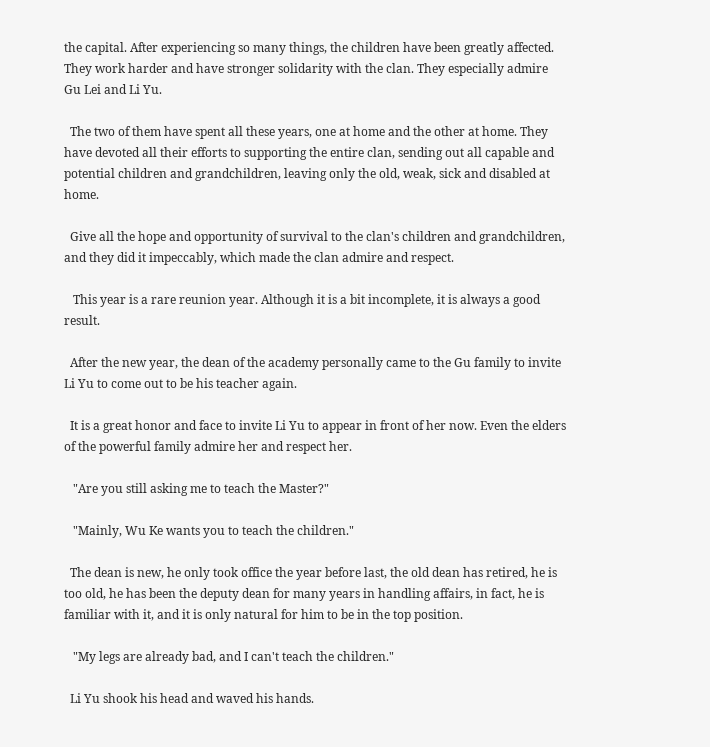the capital. After experiencing so many things, the children have been greatly affected. They work harder and have stronger solidarity with the clan. They especially admire Gu Lei and Li Yu.

  The two of them have spent all these years, one at home and the other at home. They have devoted all their efforts to supporting the entire clan, sending out all capable and potential children and grandchildren, leaving only the old, weak, sick and disabled at home.

  Give all the hope and opportunity of survival to the clan's children and grandchildren, and they did it impeccably, which made the clan admire and respect.

   This year is a rare reunion year. Although it is a bit incomplete, it is always a good result.

  After the new year, the dean of the academy personally came to the Gu family to invite Li Yu to come out to be his teacher again.

  It is a great honor and face to invite Li Yu to appear in front of her now. Even the elders of the powerful family admire her and respect her.

   "Are you still asking me to teach the Master?"

   "Mainly, Wu Ke wants you to teach the children."

  The dean is new, he only took office the year before last, the old dean has retired, he is too old, he has been the deputy dean for many years in handling affairs, in fact, he is familiar with it, and it is only natural for him to be in the top position.

   "My legs are already bad, and I can't teach the children."

  Li Yu shook his head and waved his hands.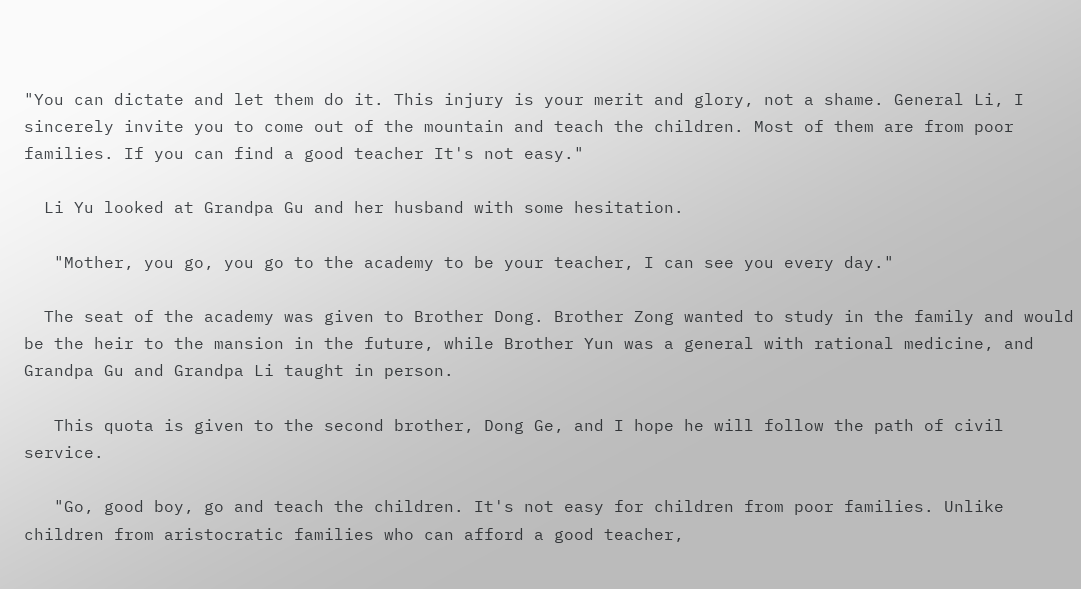"You can dictate and let them do it. This injury is your merit and glory, not a shame. General Li, I sincerely invite you to come out of the mountain and teach the children. Most of them are from poor families. If you can find a good teacher It's not easy."

  Li Yu looked at Grandpa Gu and her husband with some hesitation.

   "Mother, you go, you go to the academy to be your teacher, I can see you every day."

  The seat of the academy was given to Brother Dong. Brother Zong wanted to study in the family and would be the heir to the mansion in the future, while Brother Yun was a general with rational medicine, and Grandpa Gu and Grandpa Li taught in person.

   This quota is given to the second brother, Dong Ge, and I hope he will follow the path of civil service.

   "Go, good boy, go and teach the children. It's not easy for children from poor families. Unlike children from aristocratic families who can afford a good teacher,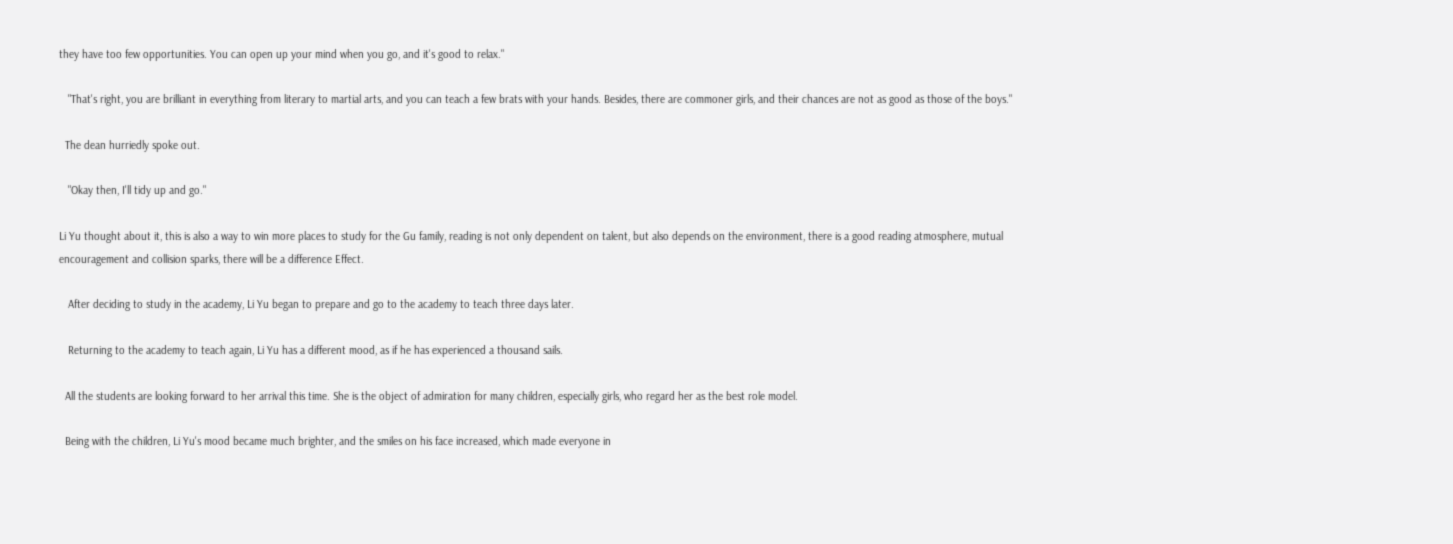they have too few opportunities. You can open up your mind when you go, and it's good to relax."

   "That's right, you are brilliant in everything from literary to martial arts, and you can teach a few brats with your hands. Besides, there are commoner girls, and their chances are not as good as those of the boys."

  The dean hurriedly spoke out.

   "Okay then, I'll tidy up and go."

Li Yu thought about it, this is also a way to win more places to study for the Gu family, reading is not only dependent on talent, but also depends on the environment, there is a good reading atmosphere, mutual encouragement and collision sparks, there will be a difference Effect.

   After deciding to study in the academy, Li Yu began to prepare and go to the academy to teach three days later.

   Returning to the academy to teach again, Li Yu has a different mood, as if he has experienced a thousand sails.

  All the students are looking forward to her arrival this time. She is the object of admiration for many children, especially girls, who regard her as the best role model.

  Being with the children, Li Yu's mood became much brighter, and the smiles on his face increased, which made everyone in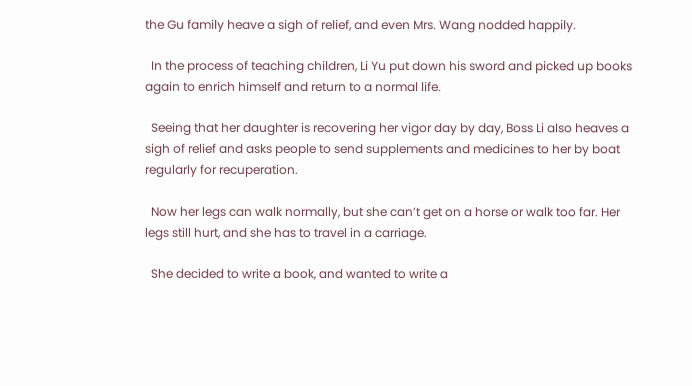the Gu family heave a sigh of relief, and even Mrs. Wang nodded happily.

  In the process of teaching children, Li Yu put down his sword and picked up books again to enrich himself and return to a normal life.

  Seeing that her daughter is recovering her vigor day by day, Boss Li also heaves a sigh of relief and asks people to send supplements and medicines to her by boat regularly for recuperation.

  Now her legs can walk normally, but she can’t get on a horse or walk too far. Her legs still hurt, and she has to travel in a carriage.

  She decided to write a book, and wanted to write a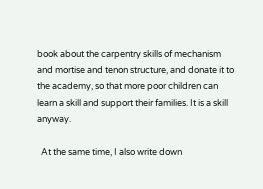book about the carpentry skills of mechanism and mortise and tenon structure, and donate it to the academy, so that more poor children can learn a skill and support their families. It is a skill anyway.

  At the same time, I also write down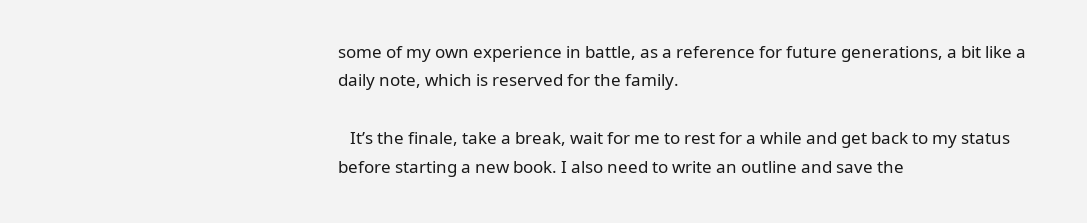some of my own experience in battle, as a reference for future generations, a bit like a daily note, which is reserved for the family.

   It’s the finale, take a break, wait for me to rest for a while and get back to my status before starting a new book. I also need to write an outline and save the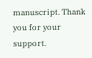manuscript. Thank you for your support.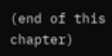(end of this chapter)